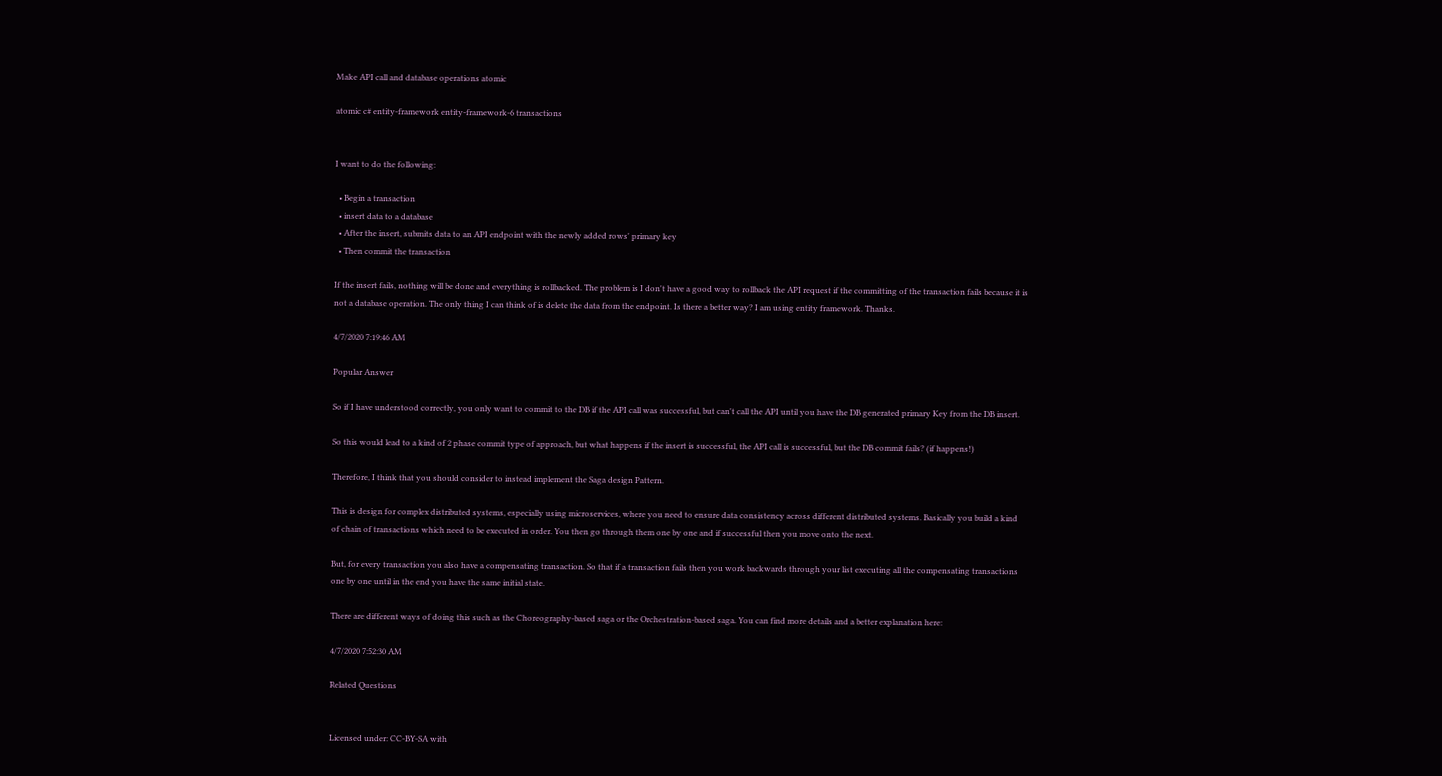Make API call and database operations atomic

atomic c# entity-framework entity-framework-6 transactions


I want to do the following:

  • Begin a transaction
  • insert data to a database
  • After the insert, submits data to an API endpoint with the newly added rows' primary key
  • Then commit the transaction

If the insert fails, nothing will be done and everything is rollbacked. The problem is I don't have a good way to rollback the API request if the committing of the transaction fails because it is not a database operation. The only thing I can think of is delete the data from the endpoint. Is there a better way? I am using entity framework. Thanks.

4/7/2020 7:19:46 AM

Popular Answer

So if I have understood correctly, you only want to commit to the DB if the API call was successful, but can't call the API until you have the DB generated primary Key from the DB insert.

So this would lead to a kind of 2 phase commit type of approach, but what happens if the insert is successful, the API call is successful, but the DB commit fails? (if happens!)

Therefore, I think that you should consider to instead implement the Saga design Pattern.

This is design for complex distributed systems, especially using microservices, where you need to ensure data consistency across different distributed systems. Basically you build a kind of chain of transactions which need to be executed in order. You then go through them one by one and if successful then you move onto the next.

But, for every transaction you also have a compensating transaction. So that if a transaction fails then you work backwards through your list executing all the compensating transactions one by one until in the end you have the same initial state.

There are different ways of doing this such as the Choreography-based saga or the Orchestration-based saga. You can find more details and a better explanation here:

4/7/2020 7:52:30 AM

Related Questions


Licensed under: CC-BY-SA with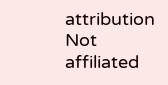attribution
Not affiliated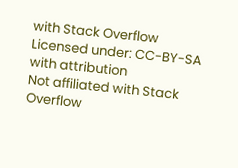with Stack Overflow
Licensed under: CC-BY-SA with attribution
Not affiliated with Stack Overflow